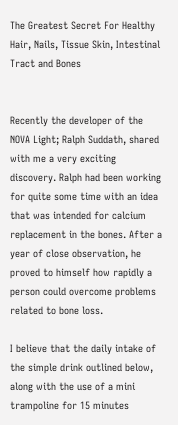The Greatest Secret For Healthy Hair, Nails, Tissue Skin, Intestinal Tract and Bones


Recently the developer of the NOVA Light; Ralph Suddath, shared with me a very exciting discovery. Ralph had been working for quite some time with an idea that was intended for calcium replacement in the bones. After a year of close observation, he proved to himself how rapidly a person could overcome problems related to bone loss.

I believe that the daily intake of the simple drink outlined below, along with the use of a mini trampoline for 15 minutes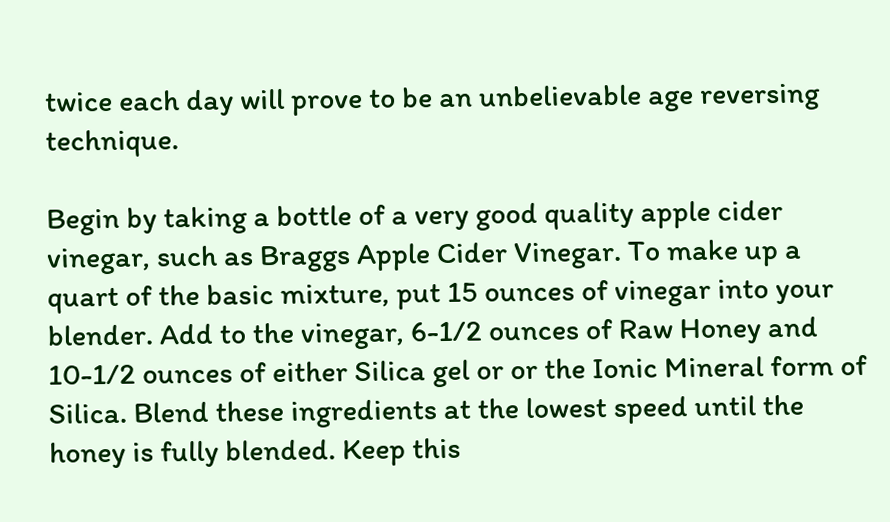twice each day will prove to be an unbelievable age reversing technique.

Begin by taking a bottle of a very good quality apple cider vinegar, such as Braggs Apple Cider Vinegar. To make up a quart of the basic mixture, put 15 ounces of vinegar into your blender. Add to the vinegar, 6-1/2 ounces of Raw Honey and 10-1/2 ounces of either Silica gel or or the Ionic Mineral form of Silica. Blend these ingredients at the lowest speed until the honey is fully blended. Keep this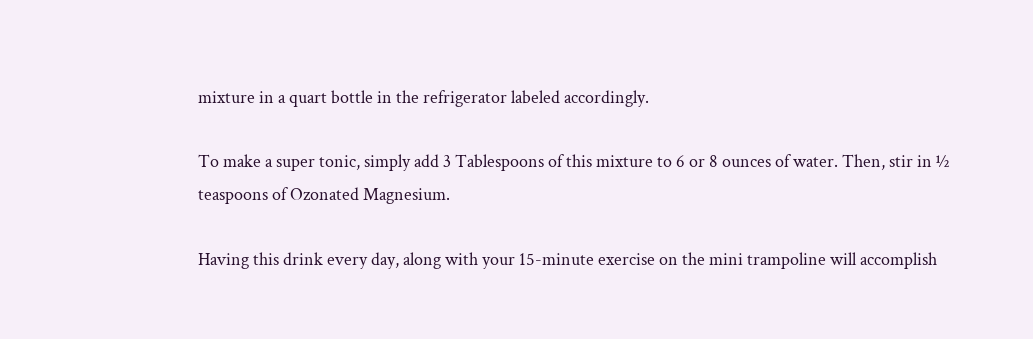mixture in a quart bottle in the refrigerator labeled accordingly.

To make a super tonic, simply add 3 Tablespoons of this mixture to 6 or 8 ounces of water. Then, stir in ½ teaspoons of Ozonated Magnesium.

Having this drink every day, along with your 15-minute exercise on the mini trampoline will accomplish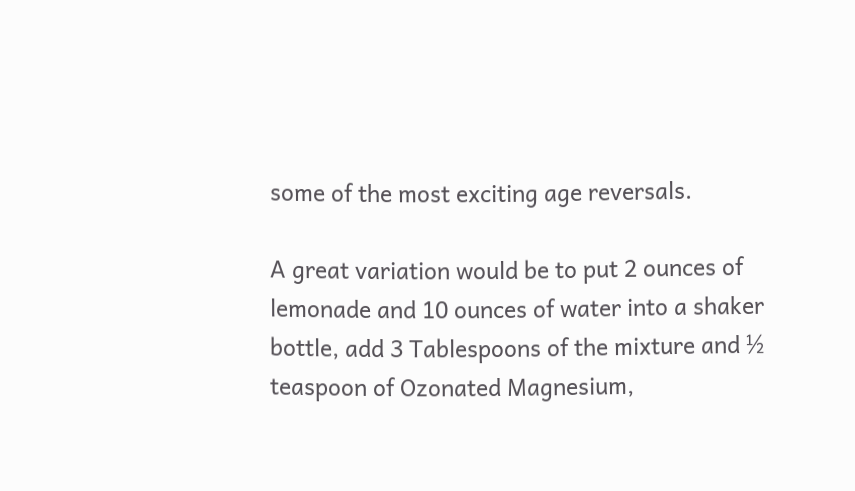some of the most exciting age reversals.

A great variation would be to put 2 ounces of lemonade and 10 ounces of water into a shaker bottle, add 3 Tablespoons of the mixture and ½ teaspoon of Ozonated Magnesium,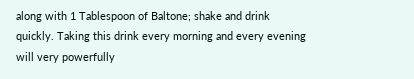along with 1 Tablespoon of Baltone; shake and drink quickly. Taking this drink every morning and every evening will very powerfully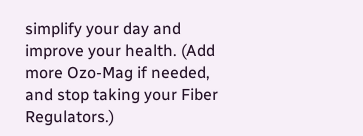simplify your day and improve your health. (Add more Ozo-Mag if needed, and stop taking your Fiber Regulators.)